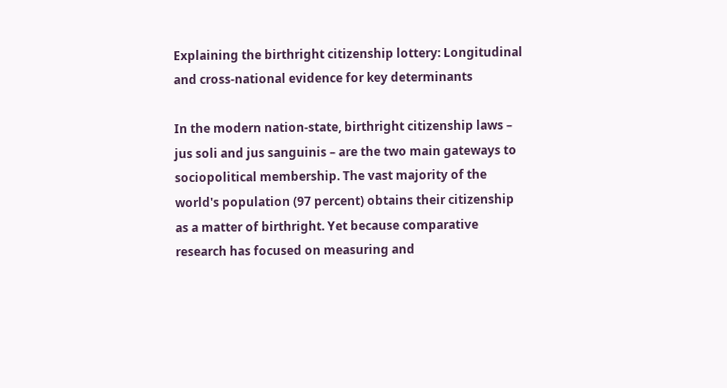Explaining the birthright citizenship lottery: Longitudinal and cross‐national evidence for key determinants

In the modern nation‐state, birthright citizenship laws – jus soli and jus sanguinis – are the two main gateways to sociopolitical membership. The vast majority of the world's population (97 percent) obtains their citizenship as a matter of birthright. Yet because comparative research has focused on measuring and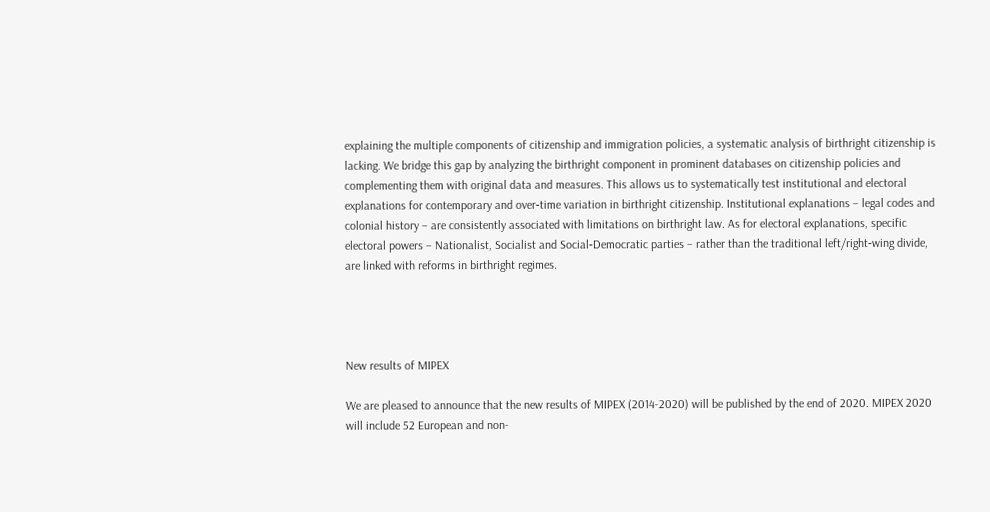explaining the multiple components of citizenship and immigration policies, a systematic analysis of birthright citizenship is lacking. We bridge this gap by analyzing the birthright component in prominent databases on citizenship policies and complementing them with original data and measures. This allows us to systematically test institutional and electoral explanations for contemporary and over‐time variation in birthright citizenship. Institutional explanations – legal codes and colonial history – are consistently associated with limitations on birthright law. As for electoral explanations, specific electoral powers – Nationalist, Socialist and Social‐Democratic parties – rather than the traditional left/right‐wing divide, are linked with reforms in birthright regimes.




New results of MIPEX

We are pleased to announce that the new results of MIPEX (2014-2020) will be published by the end of 2020. MIPEX 2020 will include 52 European and non-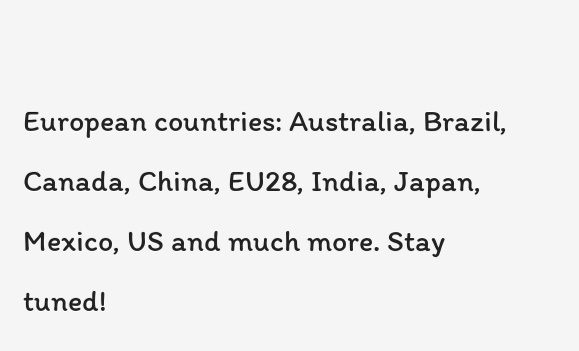European countries: Australia, Brazil, Canada, China, EU28, India, Japan, Mexico, US and much more. Stay tuned!